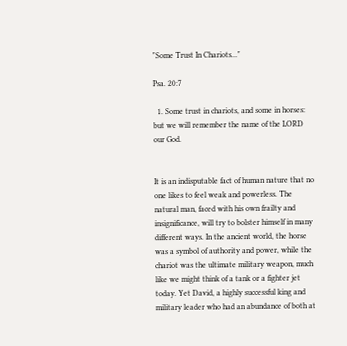"Some Trust In Chariots..."

Psa. 20:7

  1. Some trust in chariots, and some in horses: but we will remember the name of the LORD our God.


It is an indisputable fact of human nature that no one likes to feel weak and powerless. The natural man, faced with his own frailty and insignificance, will try to bolster himself in many different ways. In the ancient world, the horse was a symbol of authority and power, while the chariot was the ultimate military weapon, much like we might think of a tank or a fighter jet today. Yet David, a highly successful king and military leader who had an abundance of both at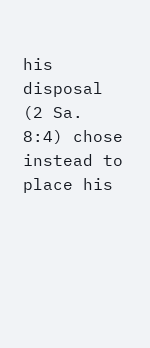his disposal (2 Sa. 8:4) chose instead to place his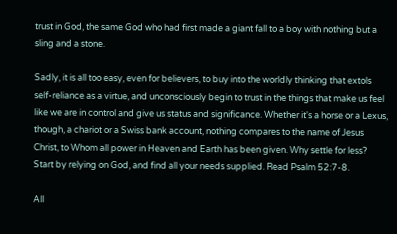trust in God, the same God who had first made a giant fall to a boy with nothing but a sling and a stone.

Sadly, it is all too easy, even for believers, to buy into the worldly thinking that extols self-reliance as a virtue, and unconsciously begin to trust in the things that make us feel like we are in control and give us status and significance. Whether it's a horse or a Lexus, though, a chariot or a Swiss bank account, nothing compares to the name of Jesus Christ, to Whom all power in Heaven and Earth has been given. Why settle for less? Start by relying on God, and find all your needs supplied. Read Psalm 52:7-8.

All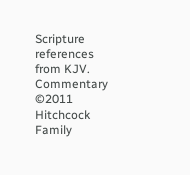Scripture references from KJV. Commentary ©2011 Hitchcock Family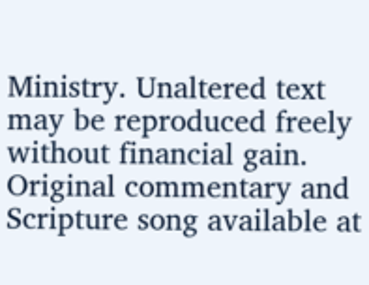Ministry. Unaltered text may be reproduced freely without financial gain. Original commentary and Scripture song available at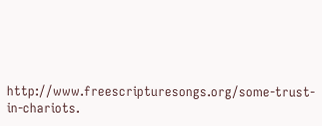http://www.freescripturesongs.org/some-trust-in-chariots.